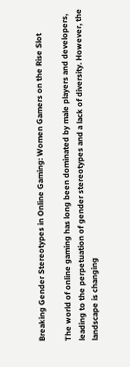Breaking Gender Stereotypes in Online Gaming: Women Gamers on the Rise Slot

The world of online gaming has long been dominated by male players and developers, leading to the perpetuation of gender stereotypes and a lack of diversity. However, the landscape is changing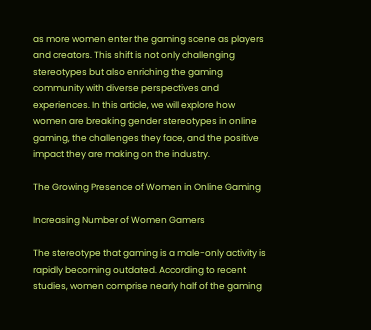as more women enter the gaming scene as players and creators. This shift is not only challenging stereotypes but also enriching the gaming community with diverse perspectives and experiences. In this article, we will explore how women are breaking gender stereotypes in online gaming, the challenges they face, and the positive impact they are making on the industry.

The Growing Presence of Women in Online Gaming

Increasing Number of Women Gamers

The stereotype that gaming is a male-only activity is rapidly becoming outdated. According to recent studies, women comprise nearly half of the gaming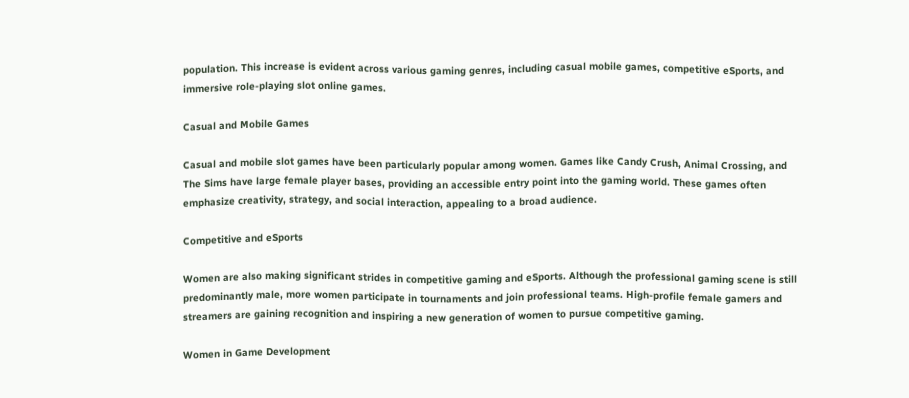population. This increase is evident across various gaming genres, including casual mobile games, competitive eSports, and immersive role-playing slot online games.

Casual and Mobile Games

Casual and mobile slot games have been particularly popular among women. Games like Candy Crush, Animal Crossing, and The Sims have large female player bases, providing an accessible entry point into the gaming world. These games often emphasize creativity, strategy, and social interaction, appealing to a broad audience.

Competitive and eSports

Women are also making significant strides in competitive gaming and eSports. Although the professional gaming scene is still predominantly male, more women participate in tournaments and join professional teams. High-profile female gamers and streamers are gaining recognition and inspiring a new generation of women to pursue competitive gaming.

Women in Game Development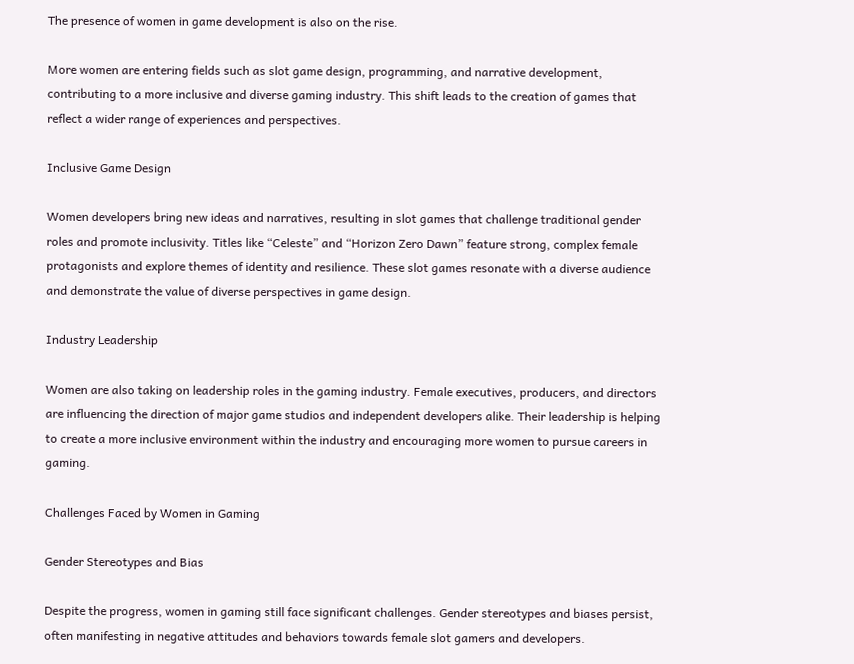The presence of women in game development is also on the rise.

More women are entering fields such as slot game design, programming, and narrative development, contributing to a more inclusive and diverse gaming industry. This shift leads to the creation of games that reflect a wider range of experiences and perspectives.

Inclusive Game Design

Women developers bring new ideas and narratives, resulting in slot games that challenge traditional gender roles and promote inclusivity. Titles like “Celeste” and “Horizon Zero Dawn” feature strong, complex female protagonists and explore themes of identity and resilience. These slot games resonate with a diverse audience and demonstrate the value of diverse perspectives in game design.

Industry Leadership

Women are also taking on leadership roles in the gaming industry. Female executives, producers, and directors are influencing the direction of major game studios and independent developers alike. Their leadership is helping to create a more inclusive environment within the industry and encouraging more women to pursue careers in gaming.

Challenges Faced by Women in Gaming

Gender Stereotypes and Bias

Despite the progress, women in gaming still face significant challenges. Gender stereotypes and biases persist, often manifesting in negative attitudes and behaviors towards female slot gamers and developers.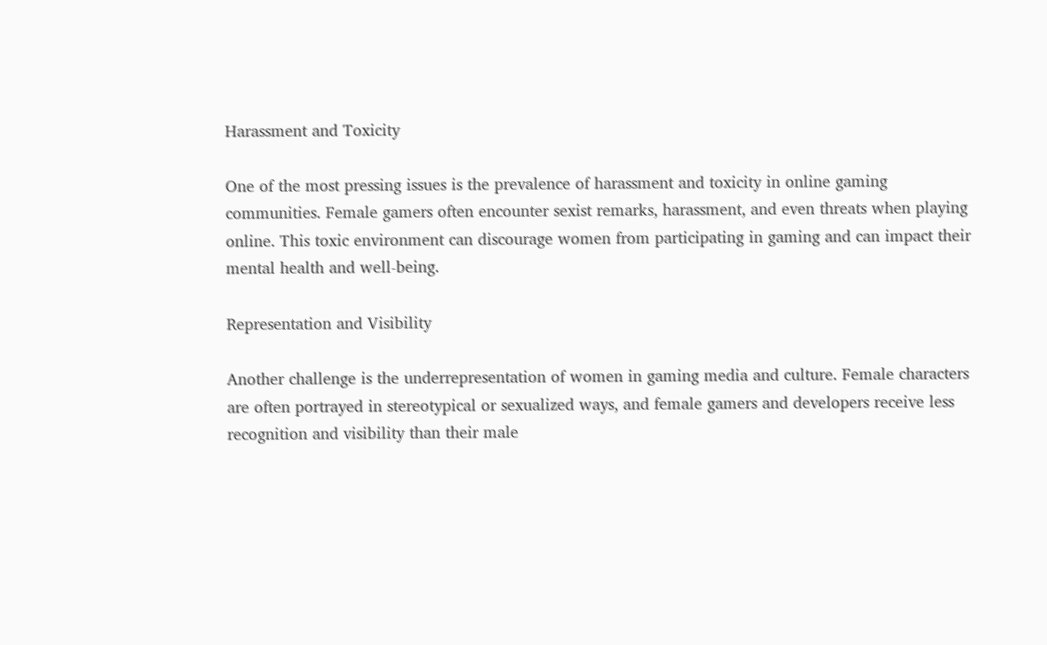Harassment and Toxicity

One of the most pressing issues is the prevalence of harassment and toxicity in online gaming communities. Female gamers often encounter sexist remarks, harassment, and even threats when playing online. This toxic environment can discourage women from participating in gaming and can impact their mental health and well-being.

Representation and Visibility

Another challenge is the underrepresentation of women in gaming media and culture. Female characters are often portrayed in stereotypical or sexualized ways, and female gamers and developers receive less recognition and visibility than their male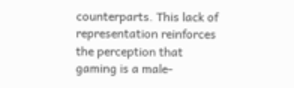counterparts. This lack of representation reinforces the perception that gaming is a male-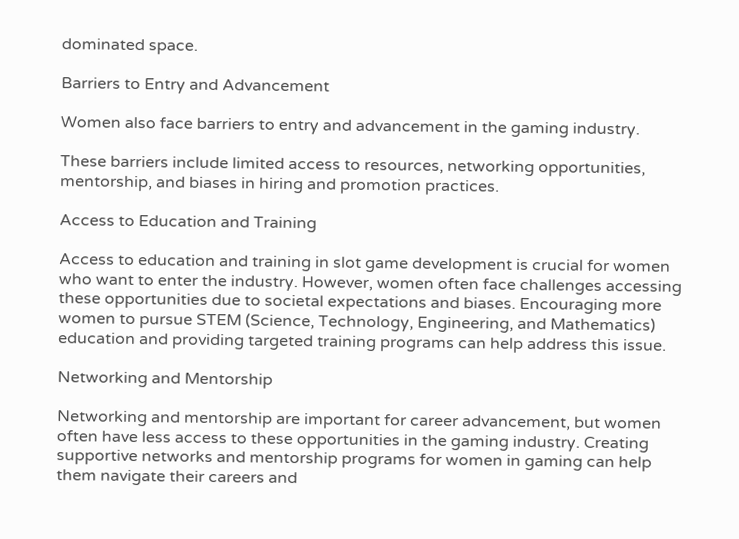dominated space.

Barriers to Entry and Advancement

Women also face barriers to entry and advancement in the gaming industry.

These barriers include limited access to resources, networking opportunities, mentorship, and biases in hiring and promotion practices.

Access to Education and Training

Access to education and training in slot game development is crucial for women who want to enter the industry. However, women often face challenges accessing these opportunities due to societal expectations and biases. Encouraging more women to pursue STEM (Science, Technology, Engineering, and Mathematics) education and providing targeted training programs can help address this issue.

Networking and Mentorship

Networking and mentorship are important for career advancement, but women often have less access to these opportunities in the gaming industry. Creating supportive networks and mentorship programs for women in gaming can help them navigate their careers and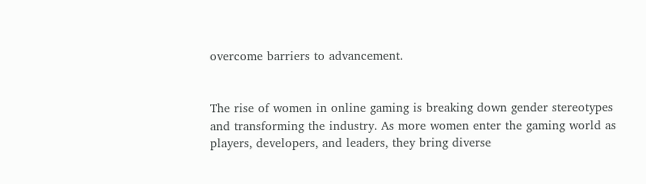overcome barriers to advancement.


The rise of women in online gaming is breaking down gender stereotypes and transforming the industry. As more women enter the gaming world as players, developers, and leaders, they bring diverse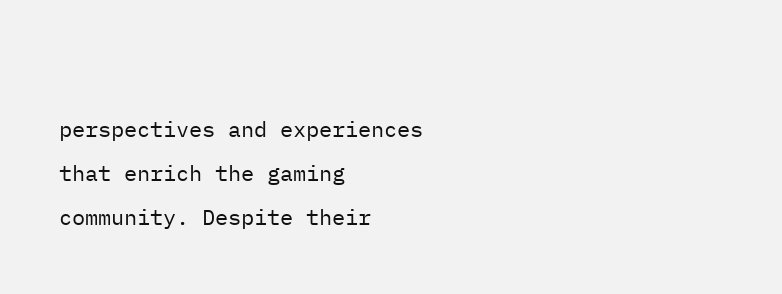perspectives and experiences that enrich the gaming community. Despite their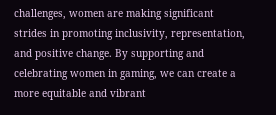challenges, women are making significant strides in promoting inclusivity, representation, and positive change. By supporting and celebrating women in gaming, we can create a more equitable and vibrant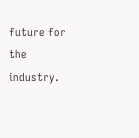future for the industry.